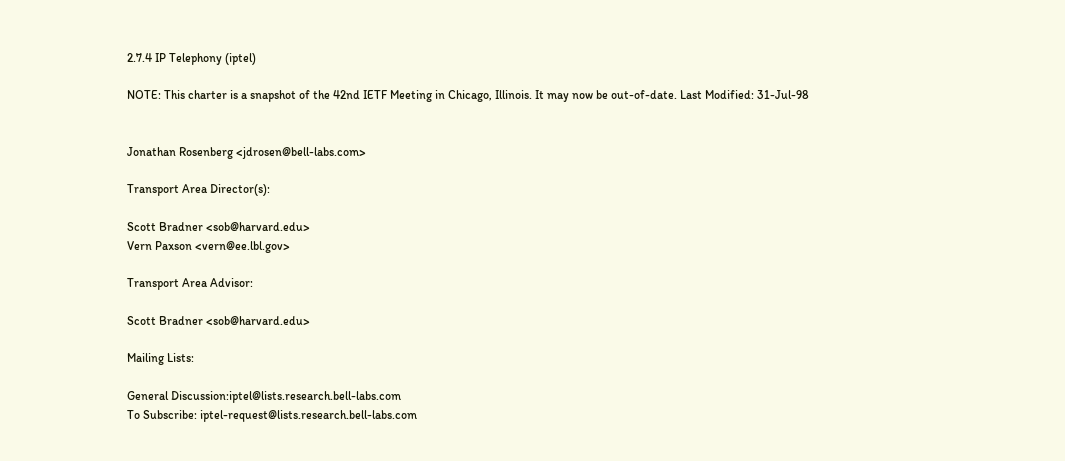2.7.4 IP Telephony (iptel)

NOTE: This charter is a snapshot of the 42nd IETF Meeting in Chicago, Illinois. It may now be out-of-date. Last Modified: 31-Jul-98


Jonathan Rosenberg <jdrosen@bell-labs.com>

Transport Area Director(s):

Scott Bradner <sob@harvard.edu>
Vern Paxson <vern@ee.lbl.gov>

Transport Area Advisor:

Scott Bradner <sob@harvard.edu>

Mailing Lists:

General Discussion:iptel@lists.research.bell-labs.com
To Subscribe: iptel-request@lists.research.bell-labs.com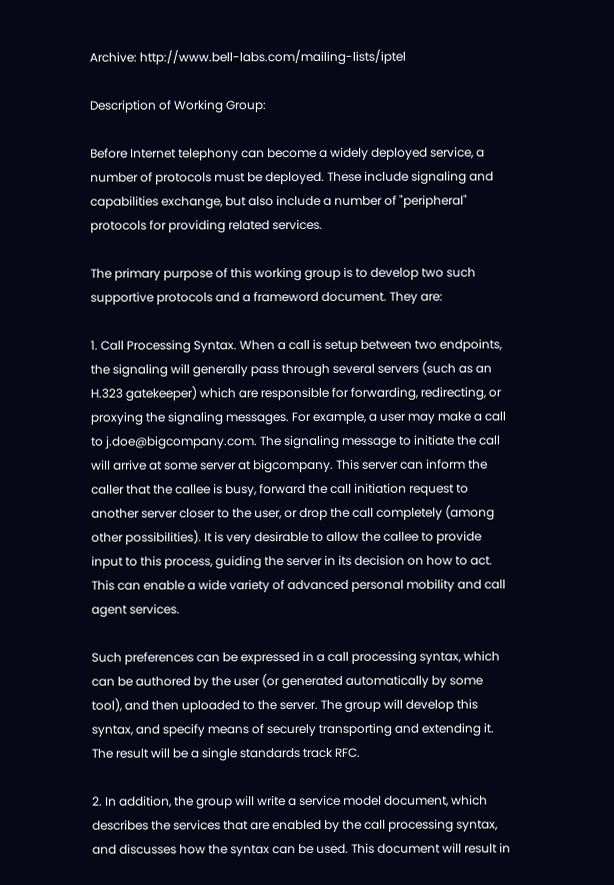Archive: http://www.bell-labs.com/mailing-lists/iptel

Description of Working Group:

Before Internet telephony can become a widely deployed service, a number of protocols must be deployed. These include signaling and capabilities exchange, but also include a number of "peripheral" protocols for providing related services.

The primary purpose of this working group is to develop two such supportive protocols and a frameword document. They are:

1. Call Processing Syntax. When a call is setup between two endpoints, the signaling will generally pass through several servers (such as an H.323 gatekeeper) which are responsible for forwarding, redirecting, or proxying the signaling messages. For example, a user may make a call to j.doe@bigcompany.com. The signaling message to initiate the call will arrive at some server at bigcompany. This server can inform the caller that the callee is busy, forward the call initiation request to another server closer to the user, or drop the call completely (among other possibilities). It is very desirable to allow the callee to provide input to this process, guiding the server in its decision on how to act. This can enable a wide variety of advanced personal mobility and call agent services.

Such preferences can be expressed in a call processing syntax, which can be authored by the user (or generated automatically by some tool), and then uploaded to the server. The group will develop this syntax, and specify means of securely transporting and extending it. The result will be a single standards track RFC.

2. In addition, the group will write a service model document, which describes the services that are enabled by the call processing syntax, and discusses how the syntax can be used. This document will result in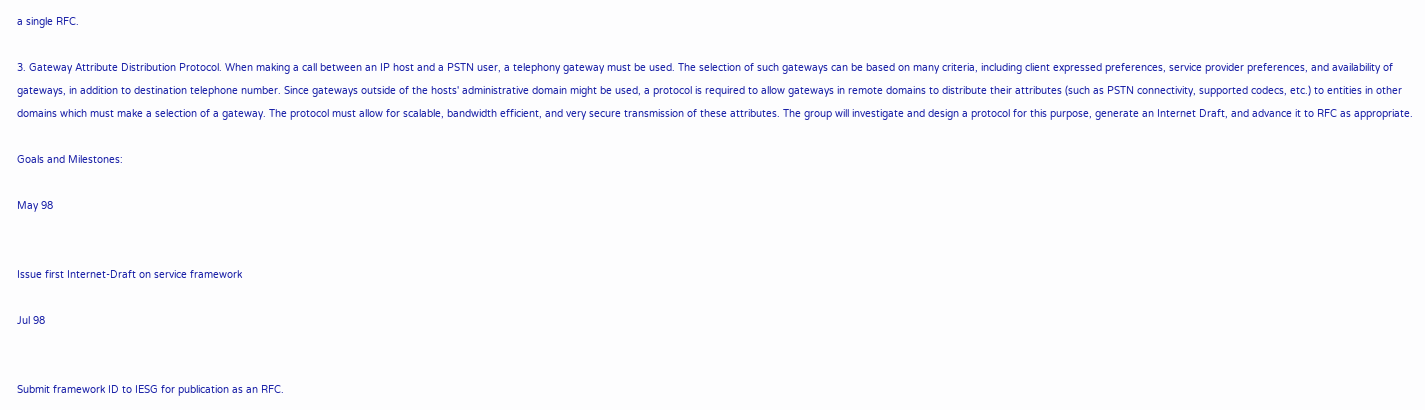a single RFC.

3. Gateway Attribute Distribution Protocol. When making a call between an IP host and a PSTN user, a telephony gateway must be used. The selection of such gateways can be based on many criteria, including client expressed preferences, service provider preferences, and availability of gateways, in addition to destination telephone number. Since gateways outside of the hosts' administrative domain might be used, a protocol is required to allow gateways in remote domains to distribute their attributes (such as PSTN connectivity, supported codecs, etc.) to entities in other domains which must make a selection of a gateway. The protocol must allow for scalable, bandwidth efficient, and very secure transmission of these attributes. The group will investigate and design a protocol for this purpose, generate an Internet Draft, and advance it to RFC as appropriate.

Goals and Milestones:

May 98


Issue first Internet-Draft on service framework

Jul 98


Submit framework ID to IESG for publication as an RFC.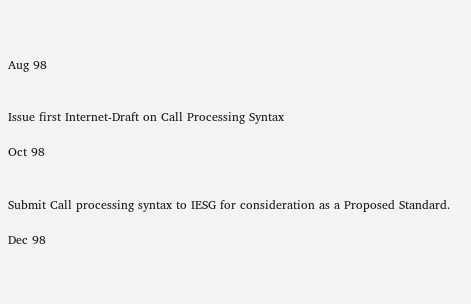Aug 98


Issue first Internet-Draft on Call Processing Syntax

Oct 98


Submit Call processing syntax to IESG for consideration as a Proposed Standard.

Dec 98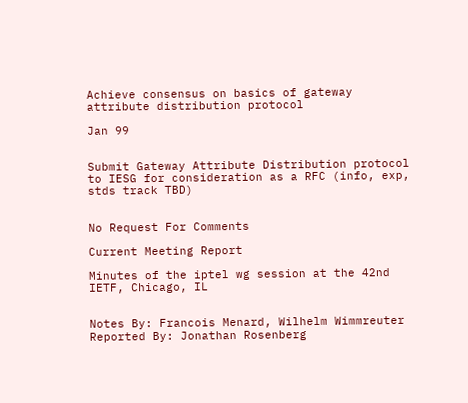Achieve consensus on basics of gateway attribute distribution protocol

Jan 99


Submit Gateway Attribute Distribution protocol to IESG for consideration as a RFC (info, exp, stds track TBD)


No Request For Comments

Current Meeting Report

Minutes of the iptel wg session at the 42nd IETF, Chicago, IL


Notes By: Francois Menard, Wilhelm Wimmreuter
Reported By: Jonathan Rosenberg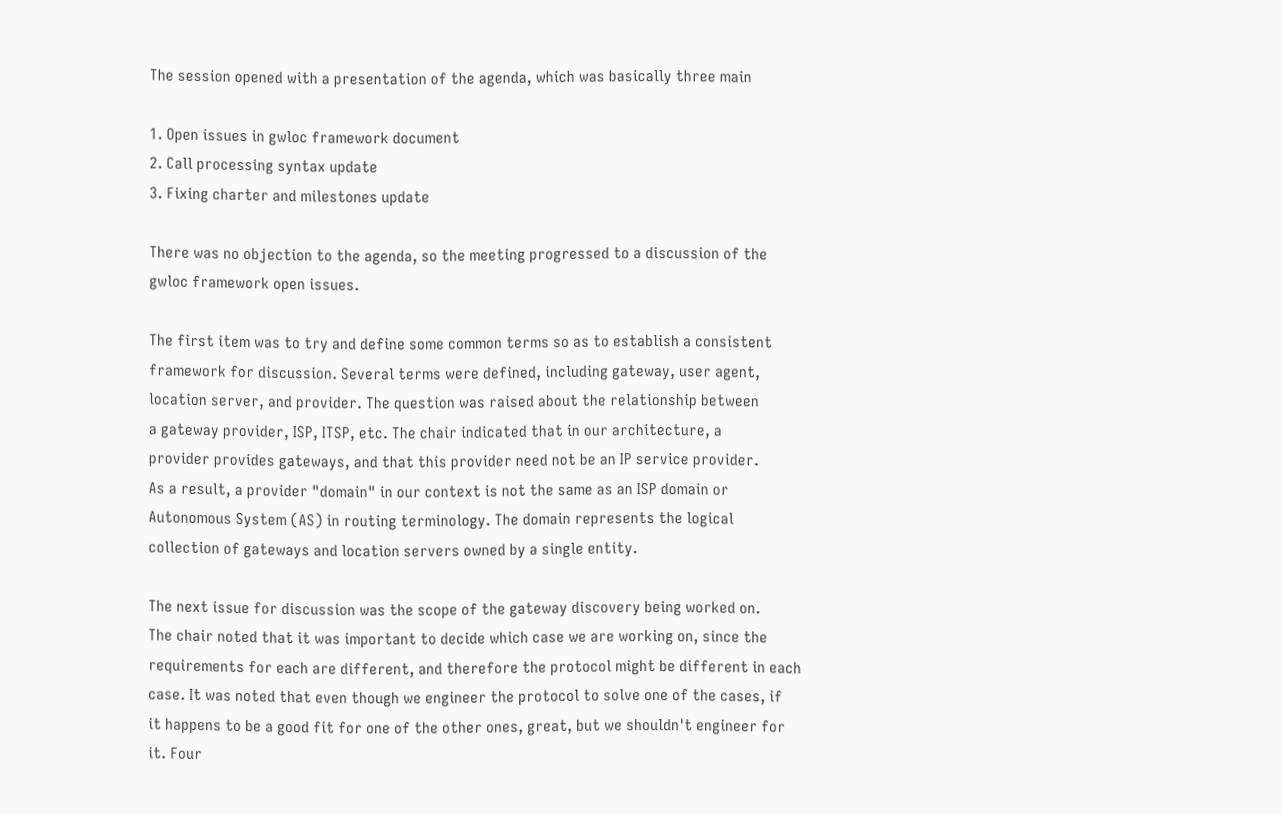The session opened with a presentation of the agenda, which was basically three main

1. Open issues in gwloc framework document
2. Call processing syntax update
3. Fixing charter and milestones update

There was no objection to the agenda, so the meeting progressed to a discussion of the
gwloc framework open issues.

The first item was to try and define some common terms so as to establish a consistent
framework for discussion. Several terms were defined, including gateway, user agent,
location server, and provider. The question was raised about the relationship between
a gateway provider, ISP, ITSP, etc. The chair indicated that in our architecture, a
provider provides gateways, and that this provider need not be an IP service provider.
As a result, a provider "domain" in our context is not the same as an ISP domain or
Autonomous System (AS) in routing terminology. The domain represents the logical
collection of gateways and location servers owned by a single entity.

The next issue for discussion was the scope of the gateway discovery being worked on.
The chair noted that it was important to decide which case we are working on, since the
requirements for each are different, and therefore the protocol might be different in each
case. It was noted that even though we engineer the protocol to solve one of the cases, if
it happens to be a good fit for one of the other ones, great, but we shouldn't engineer for
it. Four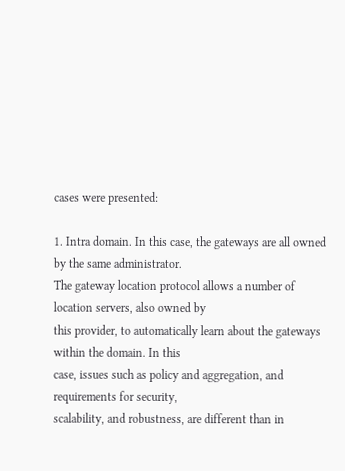cases were presented:

1. Intra domain. In this case, the gateways are all owned by the same administrator.
The gateway location protocol allows a number of location servers, also owned by
this provider, to automatically learn about the gateways within the domain. In this
case, issues such as policy and aggregation, and requirements for security,
scalability, and robustness, are different than in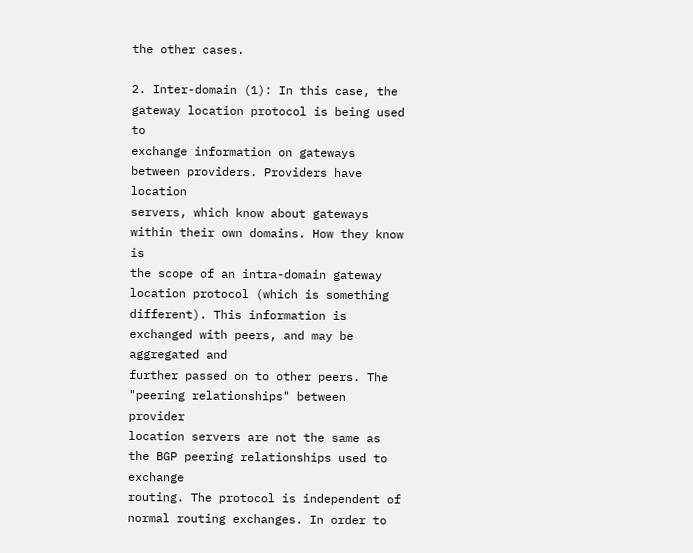the other cases.

2. Inter-domain (1): In this case, the gateway location protocol is being used to
exchange information on gateways between providers. Providers have location
servers, which know about gateways within their own domains. How they know is
the scope of an intra-domain gateway location protocol (which is something
different). This information is exchanged with peers, and may be aggregated and
further passed on to other peers. The "peering relationships" between provider
location servers are not the same as the BGP peering relationships used to exchange
routing. The protocol is independent of normal routing exchanges. In order to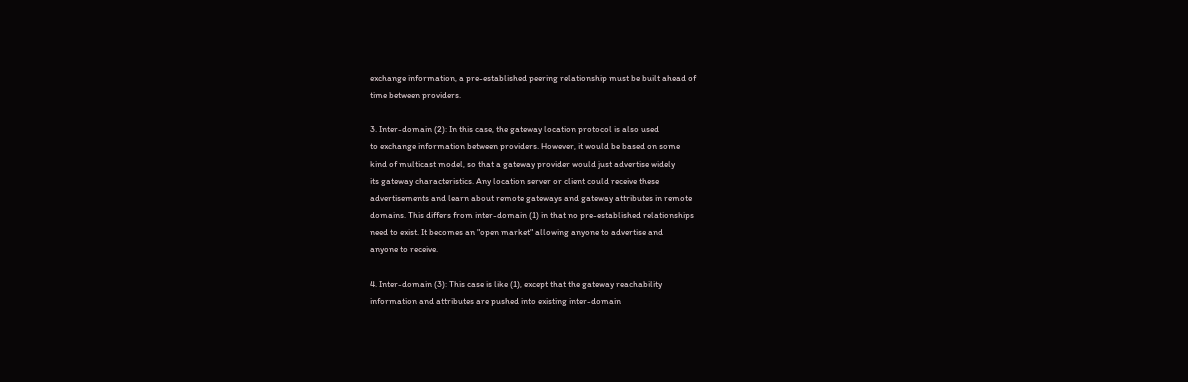exchange information, a pre-established peering relationship must be built ahead of
time between providers.

3. Inter-domain (2): In this case, the gateway location protocol is also used
to exchange information between providers. However, it would be based on some
kind of multicast model, so that a gateway provider would just advertise widely
its gateway characteristics. Any location server or client could receive these
advertisements and learn about remote gateways and gateway attributes in remote
domains. This differs from inter-domain (1) in that no pre-established relationships
need to exist. It becomes an "open market" allowing anyone to advertise and
anyone to receive.

4. Inter-domain (3): This case is like (1), except that the gateway reachability
information and attributes are pushed into existing inter-domain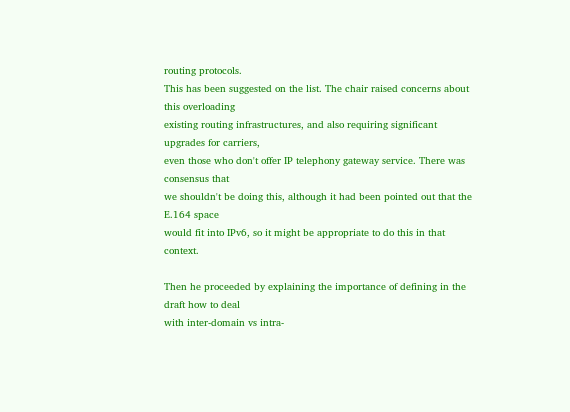routing protocols.
This has been suggested on the list. The chair raised concerns about this overloading
existing routing infrastructures, and also requiring significant upgrades for carriers,
even those who don't offer IP telephony gateway service. There was consensus that
we shouldn't be doing this, although it had been pointed out that the E.164 space
would fit into IPv6, so it might be appropriate to do this in that context.

Then he proceeded by explaining the importance of defining in the draft how to deal
with inter-domain vs intra-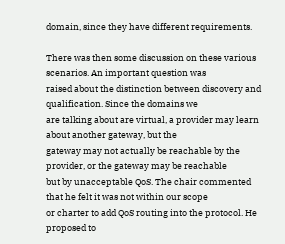domain, since they have different requirements.

There was then some discussion on these various scenarios. An important question was
raised about the distinction between discovery and qualification. Since the domains we
are talking about are virtual, a provider may learn about another gateway, but the
gateway may not actually be reachable by the provider, or the gateway may be reachable
but by unacceptable QoS. The chair commented that he felt it was not within our scope
or charter to add QoS routing into the protocol. He proposed to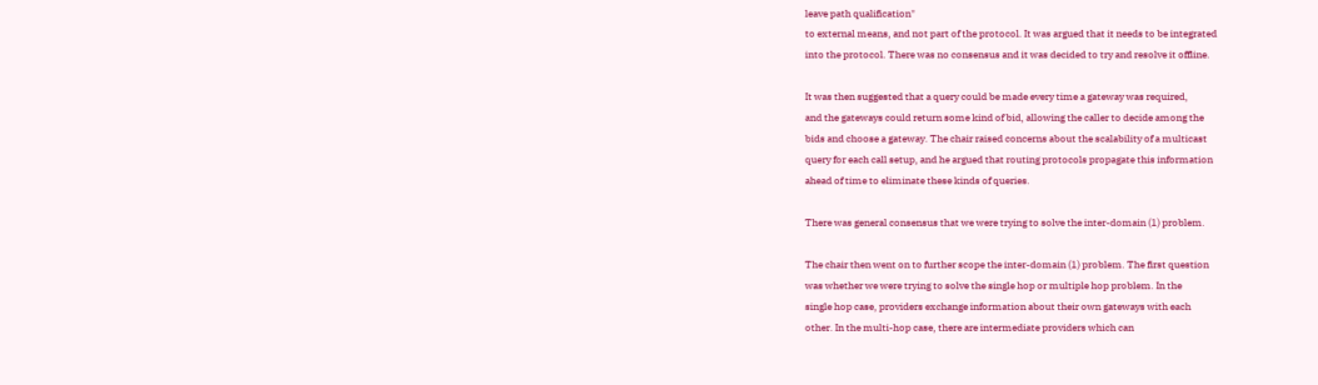leave path qualification"
to external means, and not part of the protocol. It was argued that it needs to be integrated
into the protocol. There was no consensus and it was decided to try and resolve it offline.

It was then suggested that a query could be made every time a gateway was required,
and the gateways could return some kind of bid, allowing the caller to decide among the
bids and choose a gateway. The chair raised concerns about the scalability of a multicast
query for each call setup, and he argued that routing protocols propagate this information
ahead of time to eliminate these kinds of queries.

There was general consensus that we were trying to solve the inter-domain (1) problem.

The chair then went on to further scope the inter-domain (1) problem. The first question
was whether we were trying to solve the single hop or multiple hop problem. In the
single hop case, providers exchange information about their own gateways with each
other. In the multi-hop case, there are intermediate providers which can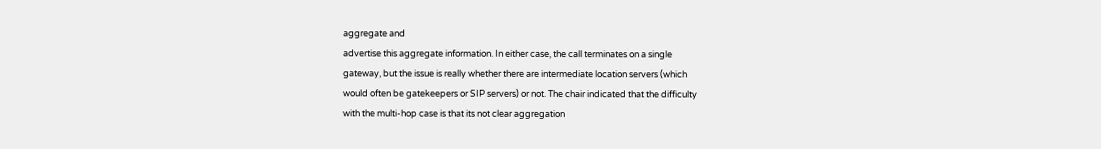aggregate and
advertise this aggregate information. In either case, the call terminates on a single
gateway, but the issue is really whether there are intermediate location servers (which
would often be gatekeepers or SIP servers) or not. The chair indicated that the difficulty
with the multi-hop case is that its not clear aggregation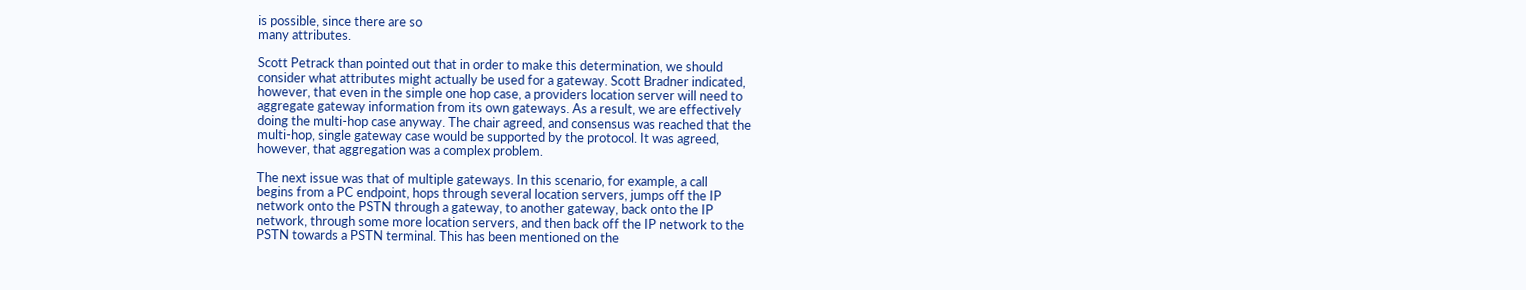is possible, since there are so
many attributes.

Scott Petrack than pointed out that in order to make this determination, we should
consider what attributes might actually be used for a gateway. Scott Bradner indicated,
however, that even in the simple one hop case, a providers location server will need to
aggregate gateway information from its own gateways. As a result, we are effectively
doing the multi-hop case anyway. The chair agreed, and consensus was reached that the
multi-hop, single gateway case would be supported by the protocol. It was agreed,
however, that aggregation was a complex problem.

The next issue was that of multiple gateways. In this scenario, for example, a call
begins from a PC endpoint, hops through several location servers, jumps off the IP
network onto the PSTN through a gateway, to another gateway, back onto the IP
network, through some more location servers, and then back off the IP network to the
PSTN towards a PSTN terminal. This has been mentioned on the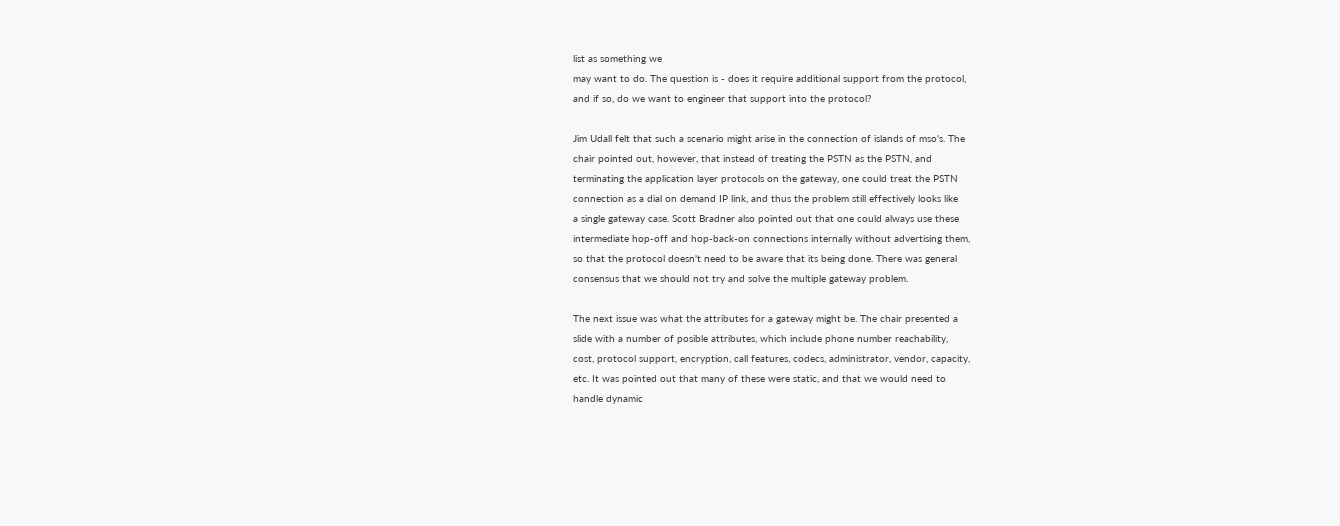list as something we
may want to do. The question is - does it require additional support from the protocol,
and if so, do we want to engineer that support into the protocol?

Jim Udall felt that such a scenario might arise in the connection of islands of mso's. The
chair pointed out, however, that instead of treating the PSTN as the PSTN, and
terminating the application layer protocols on the gateway, one could treat the PSTN
connection as a dial on demand IP link, and thus the problem still effectively looks like
a single gateway case. Scott Bradner also pointed out that one could always use these
intermediate hop-off and hop-back-on connections internally without advertising them,
so that the protocol doesn't need to be aware that its being done. There was general
consensus that we should not try and solve the multiple gateway problem.

The next issue was what the attributes for a gateway might be. The chair presented a
slide with a number of posible attributes, which include phone number reachability,
cost, protocol support, encryption, call features, codecs, administrator, vendor, capacity,
etc. It was pointed out that many of these were static, and that we would need to
handle dynamic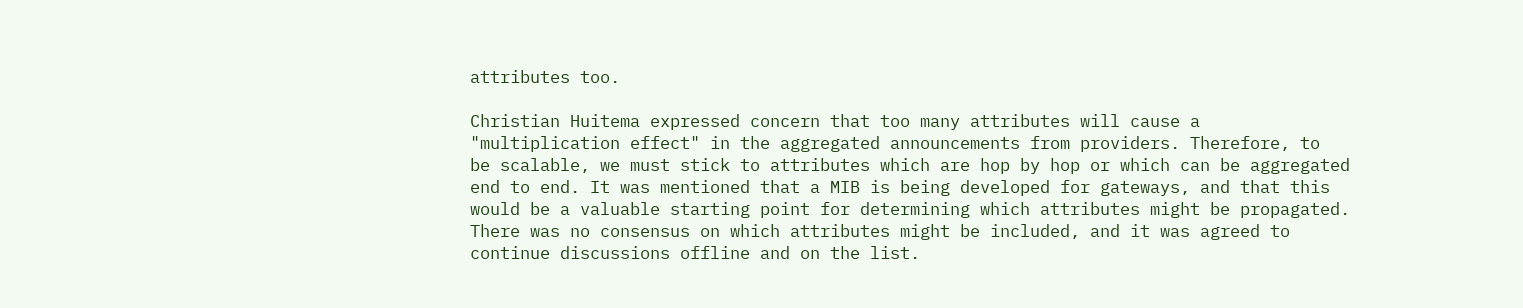attributes too.

Christian Huitema expressed concern that too many attributes will cause a
"multiplication effect" in the aggregated announcements from providers. Therefore, to
be scalable, we must stick to attributes which are hop by hop or which can be aggregated
end to end. It was mentioned that a MIB is being developed for gateways, and that this
would be a valuable starting point for determining which attributes might be propagated.
There was no consensus on which attributes might be included, and it was agreed to
continue discussions offline and on the list.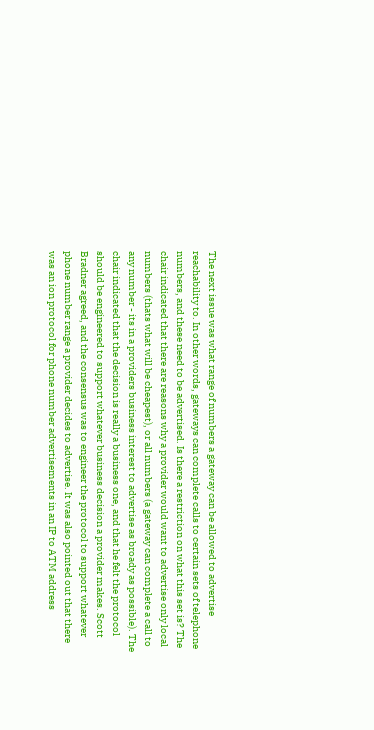The next issue was what range of numbers a gateway can be allowed to advertise
reachability to. In other words, gateways can complete calls to certain sets of telephone
numbers, and these need to be advertised. Is there a restriction on what this set is? The
chair indicated that there are reasons why a provider would want to advertise only local
numbers (thats what will be cheapest), or all numbers (a gateway can complete a call to
any number - its in a providers business interest to advertise as broady as possible). The
chair indicated that the decision is really a business one, and that he felt the protocol
should be engineered to support whatever business decision a provider makes. Scott
Bradner agreed, and the consensus was to engineer the protocol to support whatever
phone number range a provider decides to advertise. It was also pointed out that there
was an ion protocol for phone number advertisements in an IP to ATM address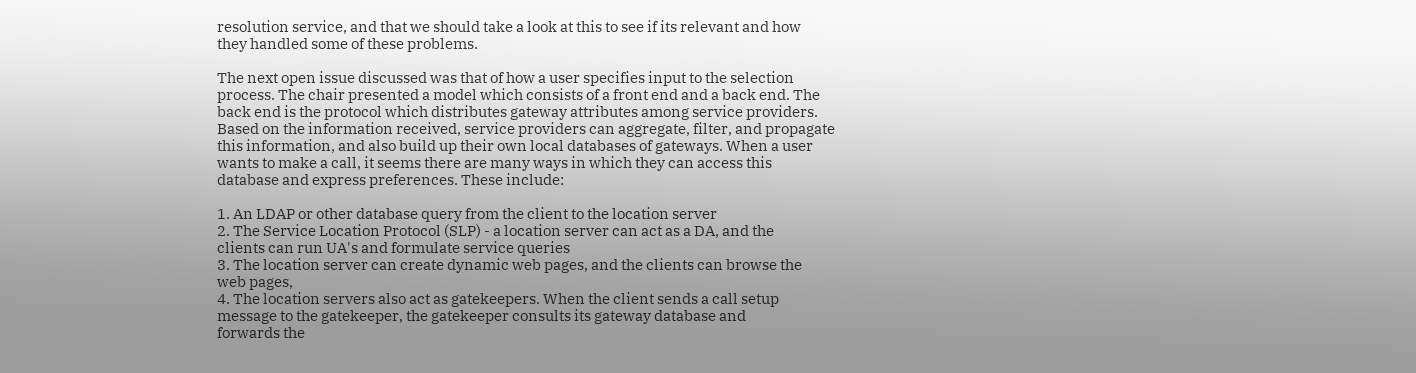resolution service, and that we should take a look at this to see if its relevant and how
they handled some of these problems.

The next open issue discussed was that of how a user specifies input to the selection
process. The chair presented a model which consists of a front end and a back end. The
back end is the protocol which distributes gateway attributes among service providers.
Based on the information received, service providers can aggregate, filter, and propagate
this information, and also build up their own local databases of gateways. When a user
wants to make a call, it seems there are many ways in which they can access this
database and express preferences. These include:

1. An LDAP or other database query from the client to the location server
2. The Service Location Protocol (SLP) - a location server can act as a DA, and the
clients can run UA's and formulate service queries
3. The location server can create dynamic web pages, and the clients can browse the
web pages,
4. The location servers also act as gatekeepers. When the client sends a call setup
message to the gatekeeper, the gatekeeper consults its gateway database and
forwards the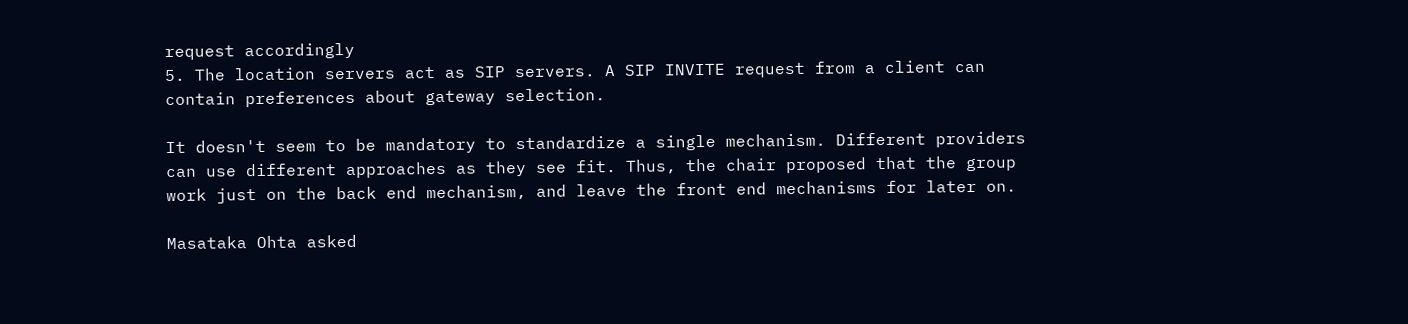request accordingly
5. The location servers act as SIP servers. A SIP INVITE request from a client can
contain preferences about gateway selection.

It doesn't seem to be mandatory to standardize a single mechanism. Different providers
can use different approaches as they see fit. Thus, the chair proposed that the group
work just on the back end mechanism, and leave the front end mechanisms for later on.

Masataka Ohta asked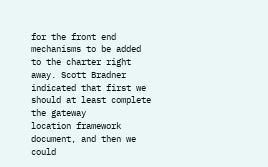for the front end mechanisms to be added to the charter right
away. Scott Bradner indicated that first we should at least complete the gateway
location framework document, and then we could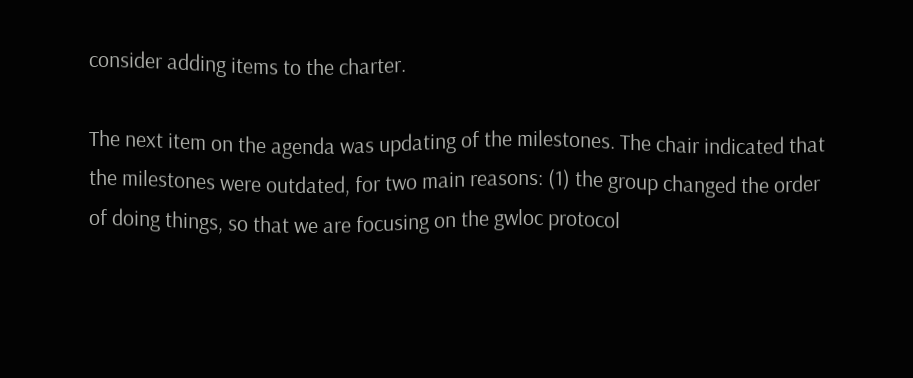consider adding items to the charter.

The next item on the agenda was updating of the milestones. The chair indicated that
the milestones were outdated, for two main reasons: (1) the group changed the order
of doing things, so that we are focusing on the gwloc protocol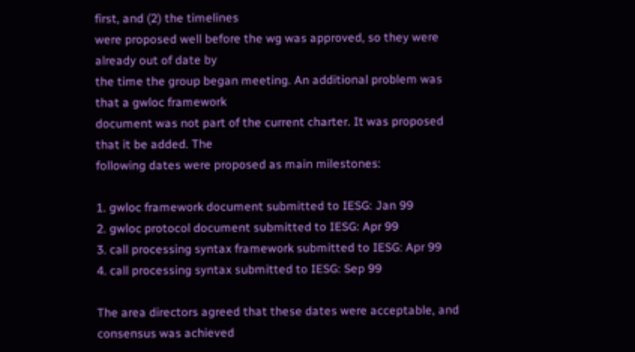first, and (2) the timelines
were proposed well before the wg was approved, so they were already out of date by
the time the group began meeting. An additional problem was that a gwloc framework
document was not part of the current charter. It was proposed that it be added. The
following dates were proposed as main milestones:

1. gwloc framework document submitted to IESG: Jan 99
2. gwloc protocol document submitted to IESG: Apr 99
3. call processing syntax framework submitted to IESG: Apr 99
4. call processing syntax submitted to IESG: Sep 99

The area directors agreed that these dates were acceptable, and consensus was achieved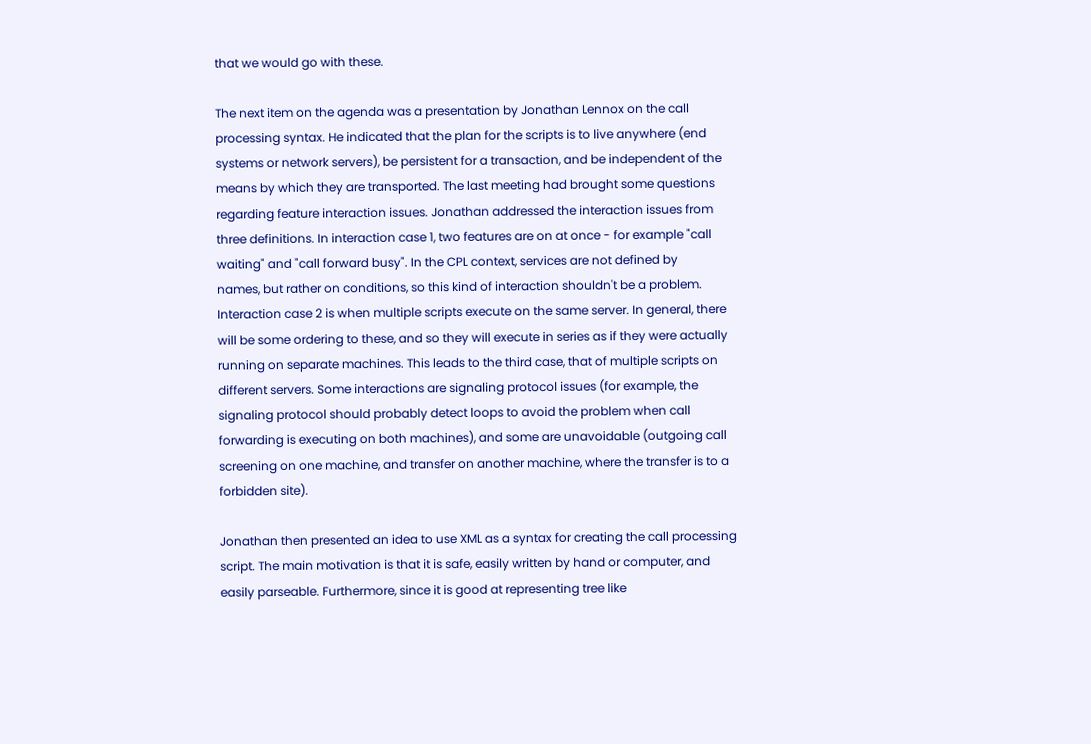that we would go with these.

The next item on the agenda was a presentation by Jonathan Lennox on the call
processing syntax. He indicated that the plan for the scripts is to live anywhere (end
systems or network servers), be persistent for a transaction, and be independent of the
means by which they are transported. The last meeting had brought some questions
regarding feature interaction issues. Jonathan addressed the interaction issues from
three definitions. In interaction case 1, two features are on at once - for example "call
waiting" and "call forward busy". In the CPL context, services are not defined by
names, but rather on conditions, so this kind of interaction shouldn't be a problem.
Interaction case 2 is when multiple scripts execute on the same server. In general, there
will be some ordering to these, and so they will execute in series as if they were actually
running on separate machines. This leads to the third case, that of multiple scripts on
different servers. Some interactions are signaling protocol issues (for example, the
signaling protocol should probably detect loops to avoid the problem when call
forwarding is executing on both machines), and some are unavoidable (outgoing call
screening on one machine, and transfer on another machine, where the transfer is to a
forbidden site).

Jonathan then presented an idea to use XML as a syntax for creating the call processing
script. The main motivation is that it is safe, easily written by hand or computer, and
easily parseable. Furthermore, since it is good at representing tree like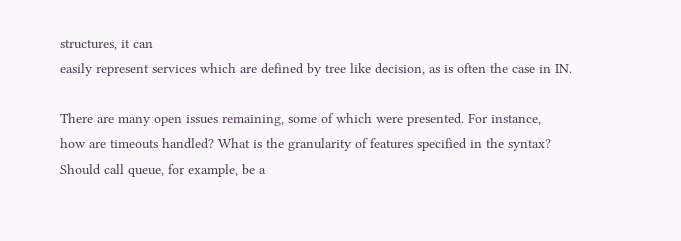structures, it can
easily represent services which are defined by tree like decision, as is often the case in IN.

There are many open issues remaining, some of which were presented. For instance,
how are timeouts handled? What is the granularity of features specified in the syntax?
Should call queue, for example, be a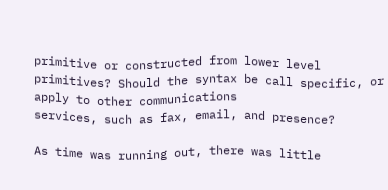primitive or constructed from lower level
primitives? Should the syntax be call specific, or apply to other communications
services, such as fax, email, and presence?

As time was running out, there was little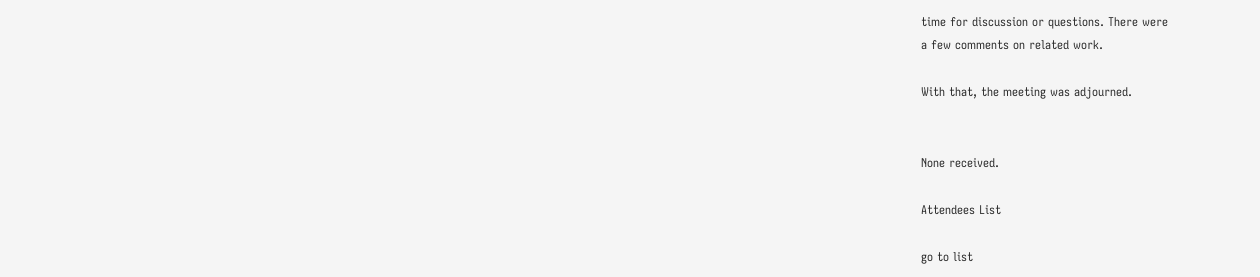time for discussion or questions. There were
a few comments on related work.

With that, the meeting was adjourned.


None received.

Attendees List

go to list